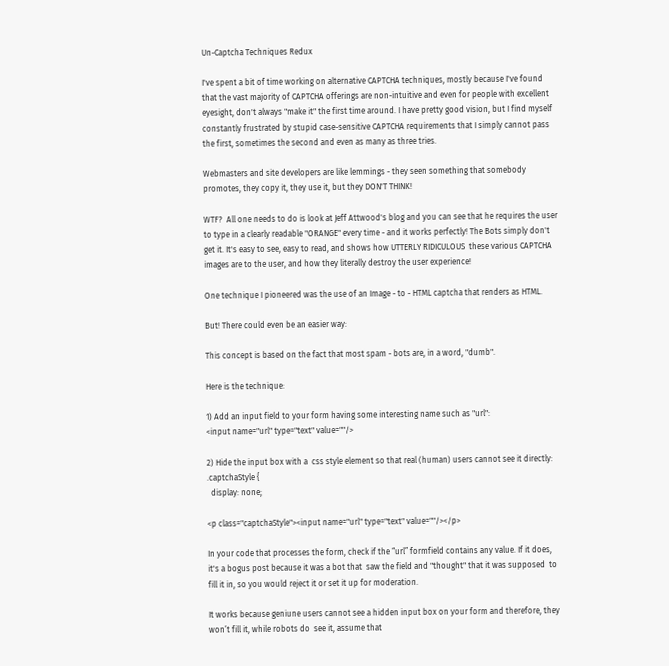Un-Captcha Techniques Redux

I've spent a bit of time working on alternative CAPTCHA techniques, mostly because I've found that the vast majority of CAPTCHA offerings are non-intuitive and even for people with excellent eyesight, don't always "make it" the first time around. I have pretty good vision, but I find myself constantly frustrated by stupid case-sensitive CAPTCHA requirements that I simply cannot pass the first, sometimes the second and even as many as three tries.

Webmasters and site developers are like lemmings - they seen something that somebody promotes, they copy it, they use it, but they DON'T THINK!

WTF?  All one needs to do is look at Jeff Attwood's blog and you can see that he requires the user to type in a clearly readable "ORANGE" every time - and it works perfectly! The Bots simply don't get it. It's easy to see, easy to read, and shows how UTTERLY RIDICULOUS  these various CAPTCHA images are to the user, and how they literally destroy the user experience!

One technique I pioneered was the use of an Image - to - HTML captcha that renders as HTML.

But! There could even be an easier way:

This concept is based on the fact that most spam - bots are, in a word, "dumb".

Here is the technique:

1) Add an input field to your form having some interesting name such as "url":
<input name="url" type="text" value=""/>

2) Hide the input box with a  css style element so that real (human) users cannot see it directly:
.captchaStyle {
  display: none;

<p class="captchaStyle"><input name="url" type="text" value=""/></p>

In your code that processes the form, check if the “url” formfield contains any value. If it does, it's a bogus post because it was a bot that  saw the field and "thought" that it was supposed  to fill it in, so you would reject it or set it up for moderation.

It works because geniune users cannot see a hidden input box on your form and therefore, they won’t fill it, while robots do  see it, assume that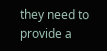they need to provide a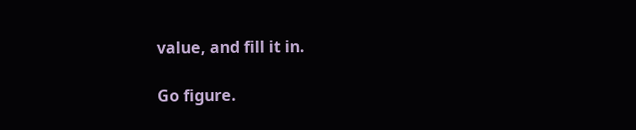value, and fill it in.

Go figure.